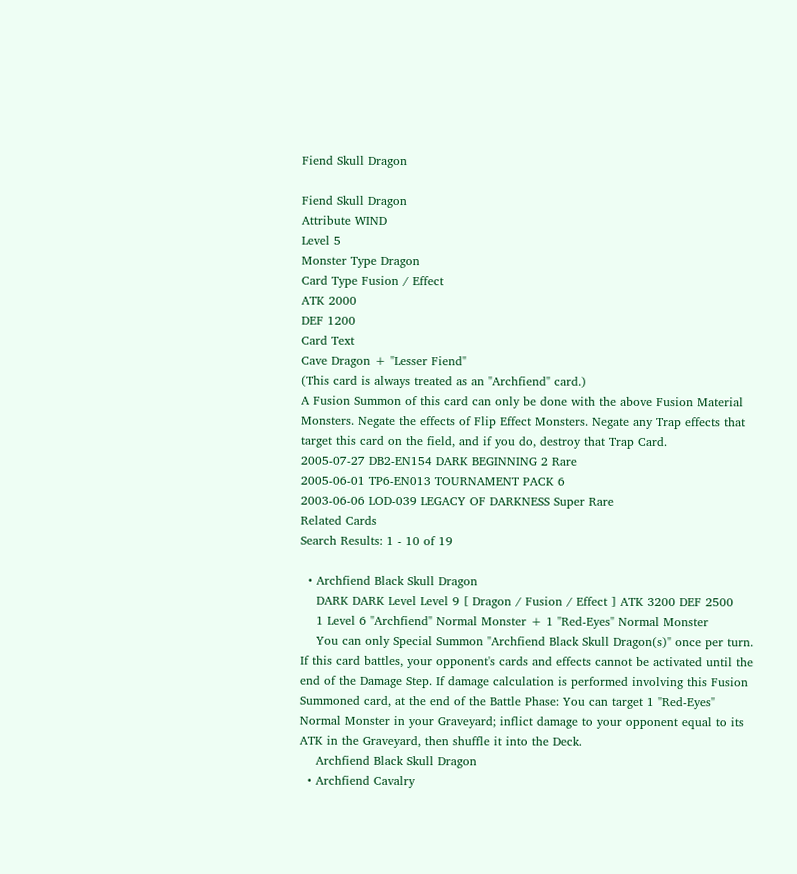Fiend Skull Dragon

Fiend Skull Dragon
Attribute WIND
Level 5
Monster Type Dragon
Card Type Fusion / Effect
ATK 2000
DEF 1200
Card Text
Cave Dragon + "Lesser Fiend"
(This card is always treated as an "Archfiend" card.)
A Fusion Summon of this card can only be done with the above Fusion Material Monsters. Negate the effects of Flip Effect Monsters. Negate any Trap effects that target this card on the field, and if you do, destroy that Trap Card.
2005-07-27 DB2-EN154 DARK BEGINNING 2 Rare
2005-06-01 TP6-EN013 TOURNAMENT PACK 6
2003-06-06 LOD-039 LEGACY OF DARKNESS Super Rare
Related Cards
Search Results: 1 - 10 of 19

  • Archfiend Black Skull Dragon
    DARK DARK Level Level 9 [ Dragon / Fusion / Effect ] ATK 3200 DEF 2500
    1 Level 6 "Archfiend" Normal Monster + 1 "Red-Eyes" Normal Monster
    You can only Special Summon "Archfiend Black Skull Dragon(s)" once per turn. If this card battles, your opponent's cards and effects cannot be activated until the end of the Damage Step. If damage calculation is performed involving this Fusion Summoned card, at the end of the Battle Phase: You can target 1 "Red-Eyes" Normal Monster in your Graveyard; inflict damage to your opponent equal to its ATK in the Graveyard, then shuffle it into the Deck.
    Archfiend Black Skull Dragon
  • Archfiend Cavalry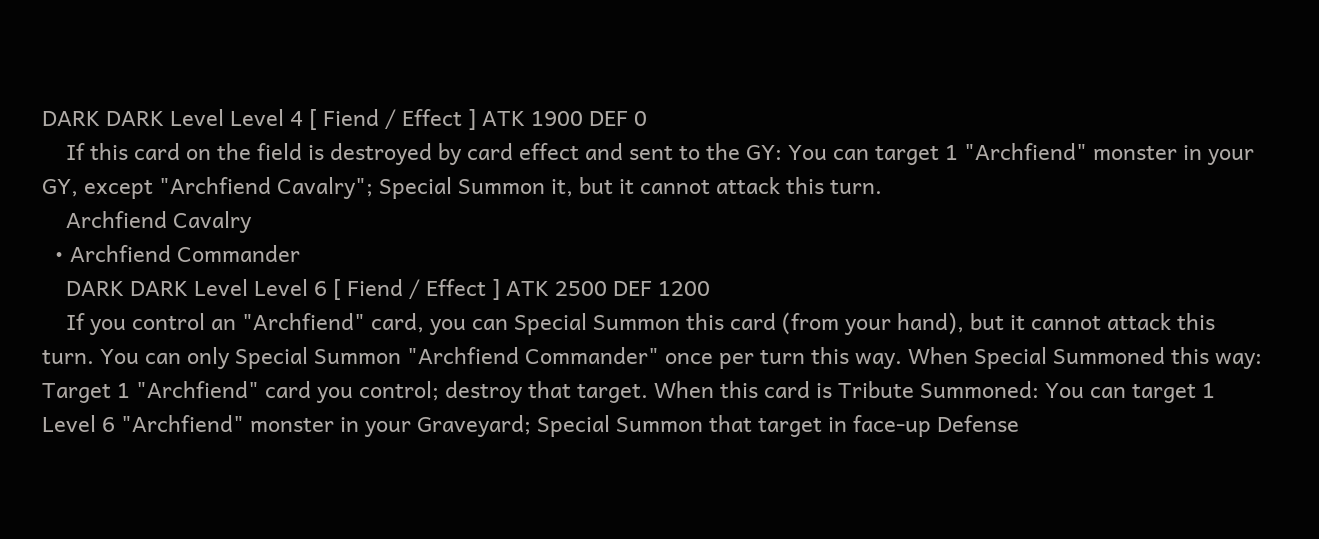DARK DARK Level Level 4 [ Fiend / Effect ] ATK 1900 DEF 0
    If this card on the field is destroyed by card effect and sent to the GY: You can target 1 "Archfiend" monster in your GY, except "Archfiend Cavalry"; Special Summon it, but it cannot attack this turn.
    Archfiend Cavalry
  • Archfiend Commander
    DARK DARK Level Level 6 [ Fiend / Effect ] ATK 2500 DEF 1200
    If you control an "Archfiend" card, you can Special Summon this card (from your hand), but it cannot attack this turn. You can only Special Summon "Archfiend Commander" once per turn this way. When Special Summoned this way: Target 1 "Archfiend" card you control; destroy that target. When this card is Tribute Summoned: You can target 1 Level 6 "Archfiend" monster in your Graveyard; Special Summon that target in face-up Defense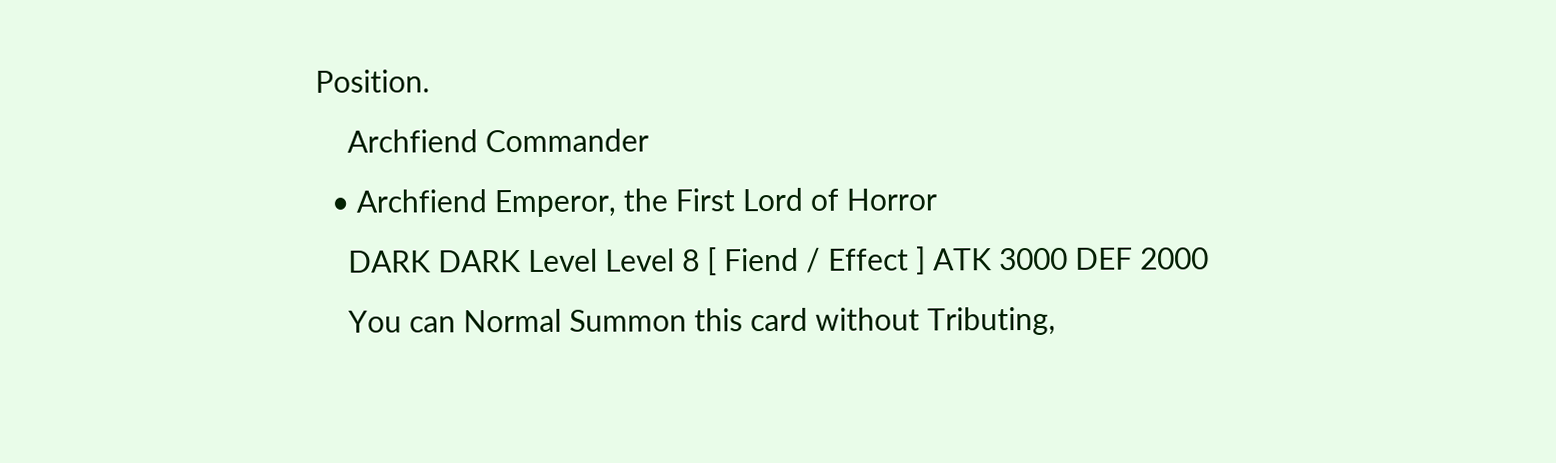Position.
    Archfiend Commander
  • Archfiend Emperor, the First Lord of Horror
    DARK DARK Level Level 8 [ Fiend / Effect ] ATK 3000 DEF 2000
    You can Normal Summon this card without Tributing,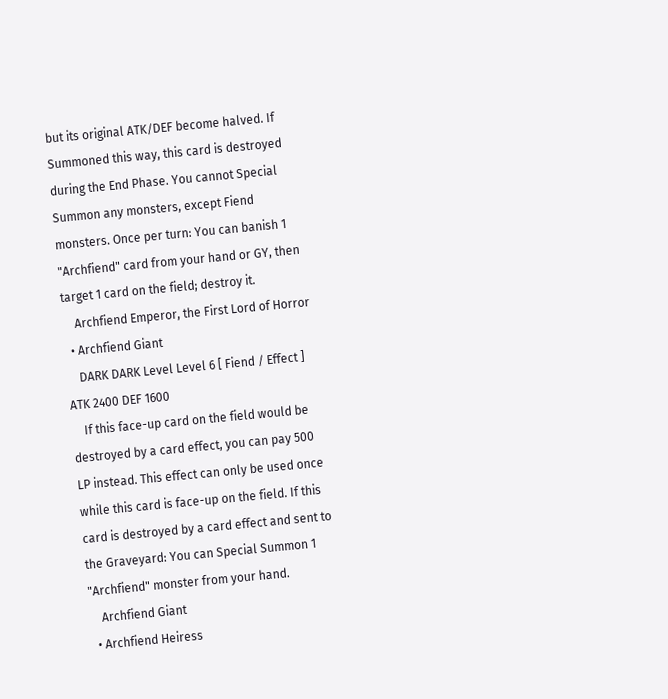but its original ATK/DEF become halved. If Summoned this way, this card is destroyed during the End Phase. You cannot Special Summon any monsters, except Fiend monsters. Once per turn: You can banish 1 "Archfiend" card from your hand or GY, then target 1 card on the field; destroy it.
    Archfiend Emperor, the First Lord of Horror
  • Archfiend Giant
    DARK DARK Level Level 6 [ Fiend / Effect ] ATK 2400 DEF 1600
    If this face-up card on the field would be destroyed by a card effect, you can pay 500 LP instead. This effect can only be used once while this card is face-up on the field. If this card is destroyed by a card effect and sent to the Graveyard: You can Special Summon 1 "Archfiend" monster from your hand.
    Archfiend Giant
  • Archfiend Heiress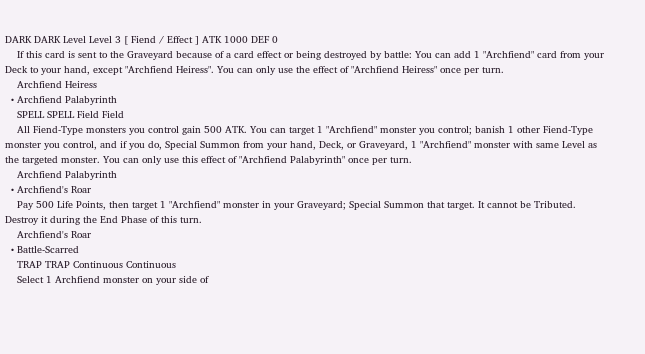DARK DARK Level Level 3 [ Fiend / Effect ] ATK 1000 DEF 0
    If this card is sent to the Graveyard because of a card effect or being destroyed by battle: You can add 1 "Archfiend" card from your Deck to your hand, except "Archfiend Heiress". You can only use the effect of "Archfiend Heiress" once per turn.
    Archfiend Heiress
  • Archfiend Palabyrinth
    SPELL SPELL Field Field
    All Fiend-Type monsters you control gain 500 ATK. You can target 1 "Archfiend" monster you control; banish 1 other Fiend-Type monster you control, and if you do, Special Summon from your hand, Deck, or Graveyard, 1 "Archfiend" monster with same Level as the targeted monster. You can only use this effect of "Archfiend Palabyrinth" once per turn.
    Archfiend Palabyrinth
  • Archfiend's Roar
    Pay 500 Life Points, then target 1 "Archfiend" monster in your Graveyard; Special Summon that target. It cannot be Tributed. Destroy it during the End Phase of this turn.
    Archfiend's Roar
  • Battle-Scarred
    TRAP TRAP Continuous Continuous
    Select 1 Archfiend monster on your side of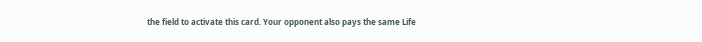the field to activate this card. Your opponent also pays the same Life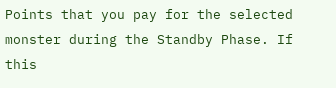Points that you pay for the selected monster during the Standby Phase. If this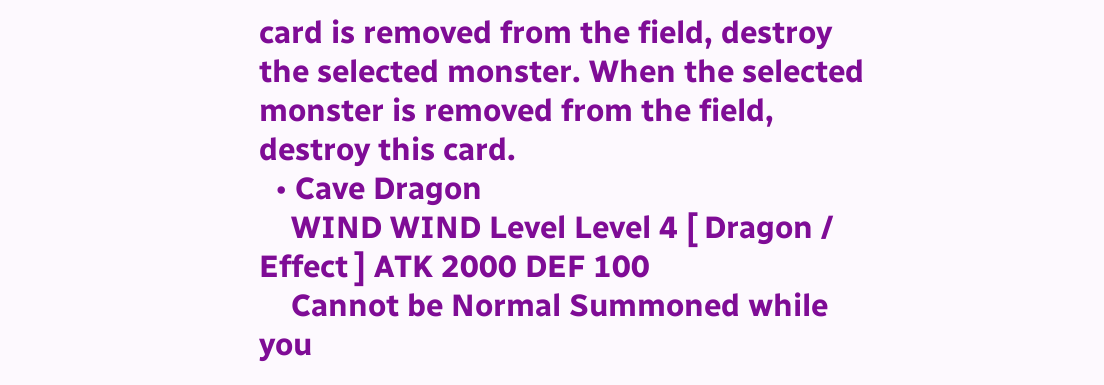card is removed from the field, destroy the selected monster. When the selected monster is removed from the field, destroy this card.
  • Cave Dragon
    WIND WIND Level Level 4 [ Dragon / Effect ] ATK 2000 DEF 100
    Cannot be Normal Summoned while you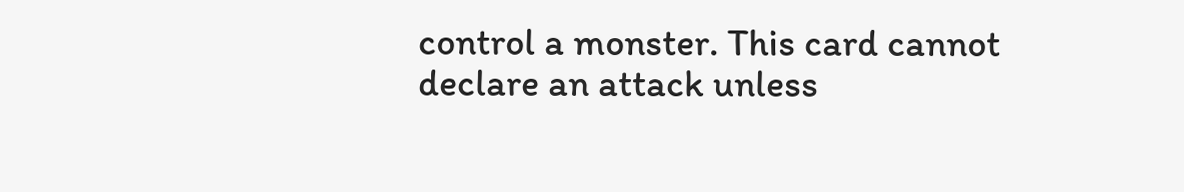control a monster. This card cannot declare an attack unless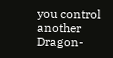you control another Dragon-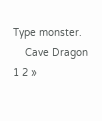Type monster.
    Cave Dragon
1 2 »